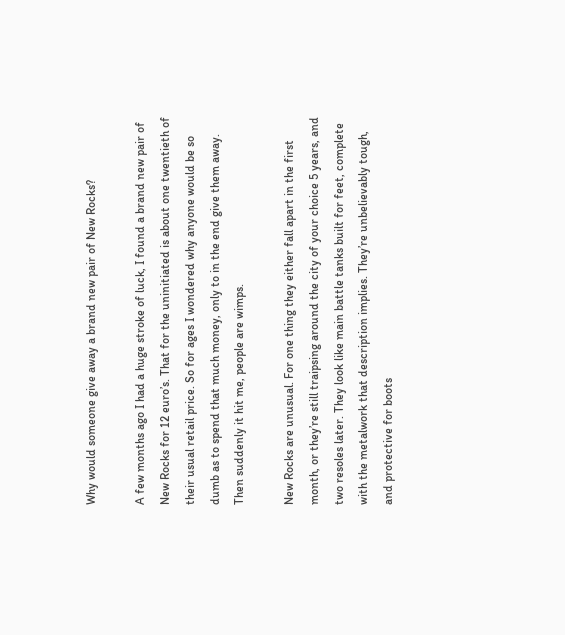Why would someone give away a brand new pair of New Rocks?

A few months ago I had a huge stroke of luck, I found a brand new pair of New Rocks for 12 euro’s. That for the uninitiated is about one twentieth of their usual retail price. So for ages I wondered why anyone would be so dumb as to spend that much money, only to in the end give them away. Then suddenly it hit me, people are wimps.

New Rocks are unusual. For one thing they either fall apart in the first month, or they’re still traipsing around the city of your choice 5 years, and two resoles later. They look like main battle tanks built for feet, complete with the metalwork that description implies. They’re unbelievably tough, and protective for boots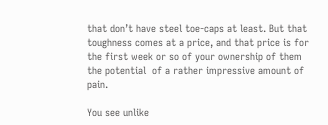that don’t have steel toe-caps at least. But that toughness comes at a price, and that price is for the first week or so of your ownership of them the potential  of a rather impressive amount of pain.

You see unlike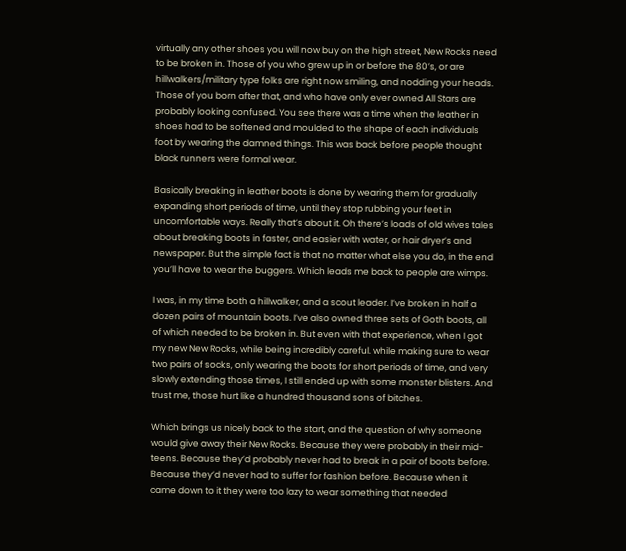virtually any other shoes you will now buy on the high street, New Rocks need to be broken in. Those of you who grew up in or before the 80’s, or are hillwalkers/military type folks are right now smiling, and nodding your heads. Those of you born after that, and who have only ever owned All Stars are probably looking confused. You see there was a time when the leather in shoes had to be softened and moulded to the shape of each individuals foot by wearing the damned things. This was back before people thought black runners were formal wear.

Basically breaking in leather boots is done by wearing them for gradually expanding short periods of time, until they stop rubbing your feet in uncomfortable ways. Really that’s about it. Oh there’s loads of old wives tales about breaking boots in faster, and easier with water, or hair dryer’s and newspaper. But the simple fact is that no matter what else you do, in the end you’ll have to wear the buggers. Which leads me back to people are wimps.

I was, in my time both a hillwalker, and a scout leader. I’ve broken in half a dozen pairs of mountain boots. I’ve also owned three sets of Goth boots, all of which needed to be broken in. But even with that experience, when I got my new New Rocks, while being incredibly careful. while making sure to wear two pairs of socks, only wearing the boots for short periods of time, and very slowly extending those times, I still ended up with some monster blisters. And trust me, those hurt like a hundred thousand sons of bitches.

Which brings us nicely back to the start, and the question of why someone would give away their New Rocks. Because they were probably in their mid-teens. Because they’d probably never had to break in a pair of boots before. Because they’d never had to suffer for fashion before. Because when it came down to it they were too lazy to wear something that needed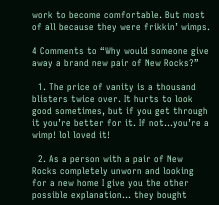work to become comfortable. But most of all because they were frikkin’ wimps.

4 Comments to “Why would someone give away a brand new pair of New Rocks?”

  1. The price of vanity is a thousand blisters twice over. It hurts to look good sometimes, but if you get through it you’re better for it. If not…you’re a wimp! lol loved it!

  2. As a person with a pair of New Rocks completely unworn and looking for a new home I give you the other possible explanation… they bought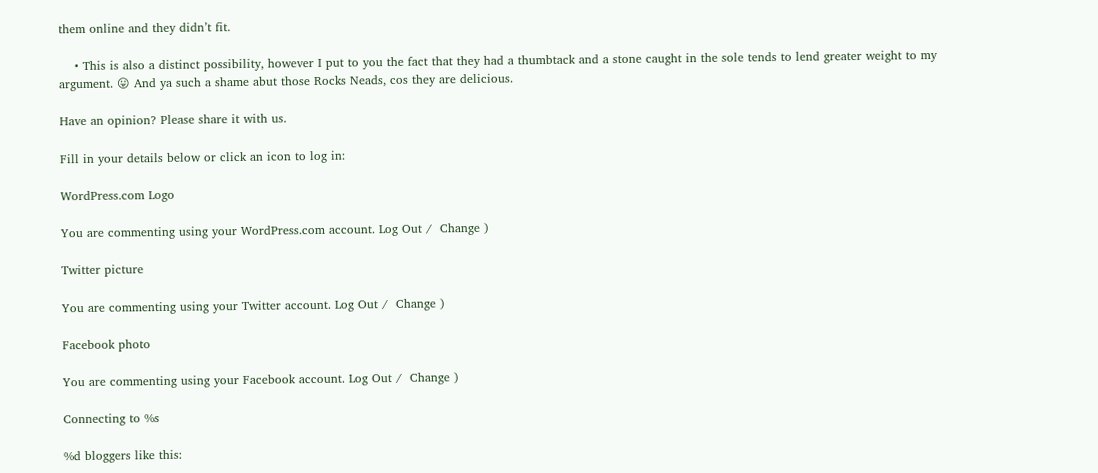them online and they didn’t fit.

    • This is also a distinct possibility, however I put to you the fact that they had a thumbtack and a stone caught in the sole tends to lend greater weight to my argument. 😛 And ya such a shame abut those Rocks Neads, cos they are delicious.

Have an opinion? Please share it with us.

Fill in your details below or click an icon to log in:

WordPress.com Logo

You are commenting using your WordPress.com account. Log Out /  Change )

Twitter picture

You are commenting using your Twitter account. Log Out /  Change )

Facebook photo

You are commenting using your Facebook account. Log Out /  Change )

Connecting to %s

%d bloggers like this: